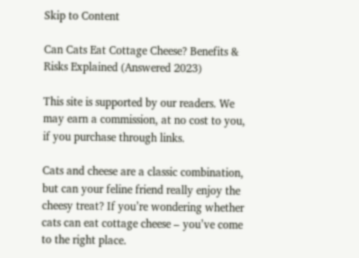Skip to Content

Can Cats Eat Cottage Cheese? Benefits & Risks Explained (Answered 2023)

This site is supported by our readers. We may earn a commission, at no cost to you, if you purchase through links.

Cats and cheese are a classic combination, but can your feline friend really enjoy the cheesy treat? If you’re wondering whether cats can eat cottage cheese – you’ve come to the right place.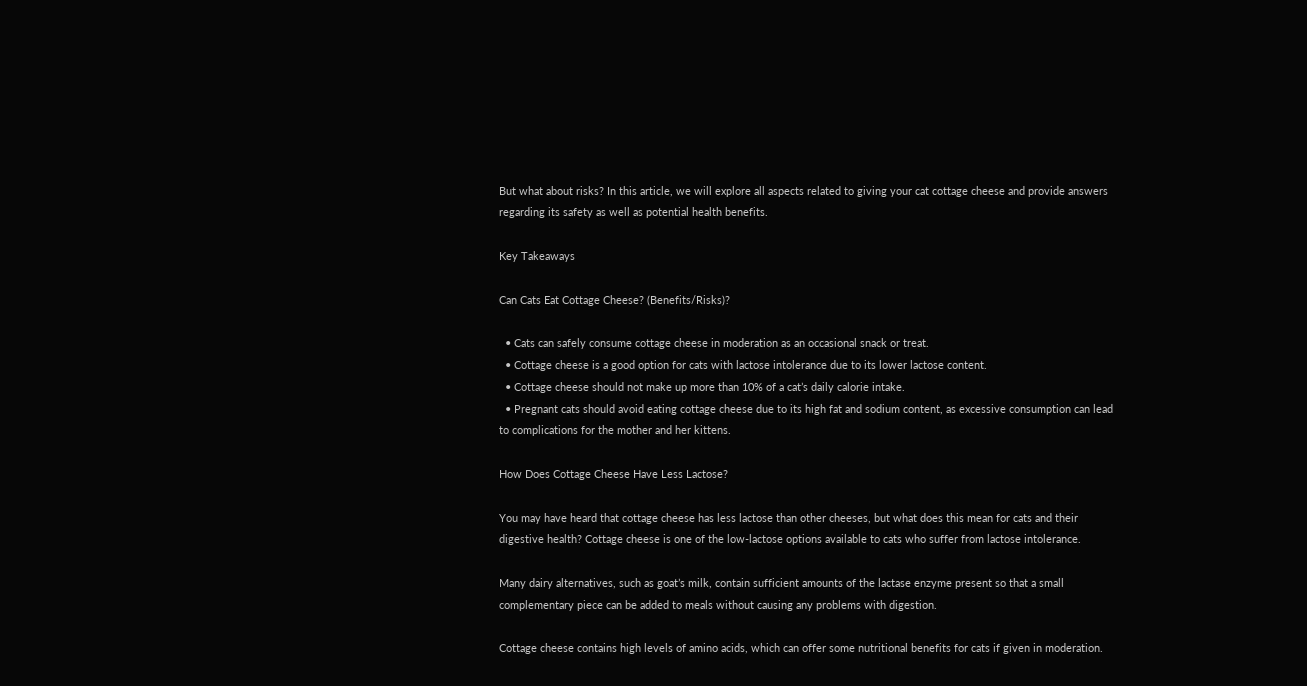But what about risks? In this article, we will explore all aspects related to giving your cat cottage cheese and provide answers regarding its safety as well as potential health benefits.

Key Takeaways

Can Cats Eat Cottage Cheese? (Benefits/Risks)?

  • Cats can safely consume cottage cheese in moderation as an occasional snack or treat.
  • Cottage cheese is a good option for cats with lactose intolerance due to its lower lactose content.
  • Cottage cheese should not make up more than 10% of a cat’s daily calorie intake.
  • Pregnant cats should avoid eating cottage cheese due to its high fat and sodium content, as excessive consumption can lead to complications for the mother and her kittens.

How Does Cottage Cheese Have Less Lactose?

You may have heard that cottage cheese has less lactose than other cheeses, but what does this mean for cats and their digestive health? Cottage cheese is one of the low-lactose options available to cats who suffer from lactose intolerance.

Many dairy alternatives, such as goat’s milk, contain sufficient amounts of the lactase enzyme present so that a small complementary piece can be added to meals without causing any problems with digestion.

Cottage cheese contains high levels of amino acids, which can offer some nutritional benefits for cats if given in moderation.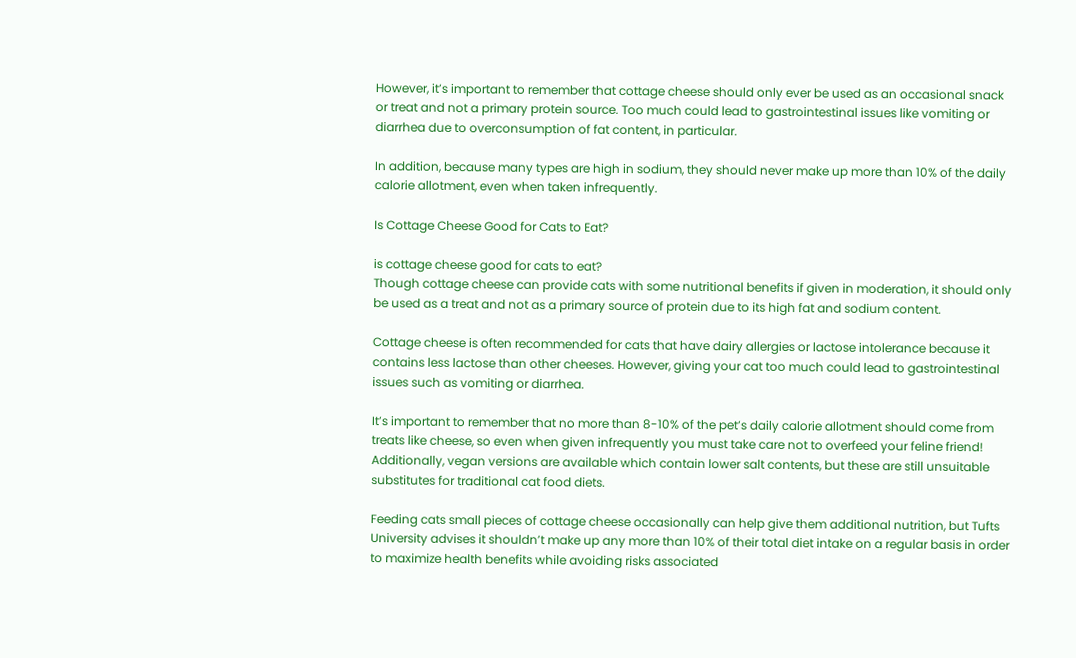However, it’s important to remember that cottage cheese should only ever be used as an occasional snack or treat and not a primary protein source. Too much could lead to gastrointestinal issues like vomiting or diarrhea due to overconsumption of fat content, in particular.

In addition, because many types are high in sodium, they should never make up more than 10% of the daily calorie allotment, even when taken infrequently.

Is Cottage Cheese Good for Cats to Eat?

is cottage cheese good for cats to eat?
Though cottage cheese can provide cats with some nutritional benefits if given in moderation, it should only be used as a treat and not as a primary source of protein due to its high fat and sodium content.

Cottage cheese is often recommended for cats that have dairy allergies or lactose intolerance because it contains less lactose than other cheeses. However, giving your cat too much could lead to gastrointestinal issues such as vomiting or diarrhea.

It’s important to remember that no more than 8-10% of the pet’s daily calorie allotment should come from treats like cheese, so even when given infrequently you must take care not to overfeed your feline friend! Additionally, vegan versions are available which contain lower salt contents, but these are still unsuitable substitutes for traditional cat food diets.

Feeding cats small pieces of cottage cheese occasionally can help give them additional nutrition, but Tufts University advises it shouldn’t make up any more than 10% of their total diet intake on a regular basis in order to maximize health benefits while avoiding risks associated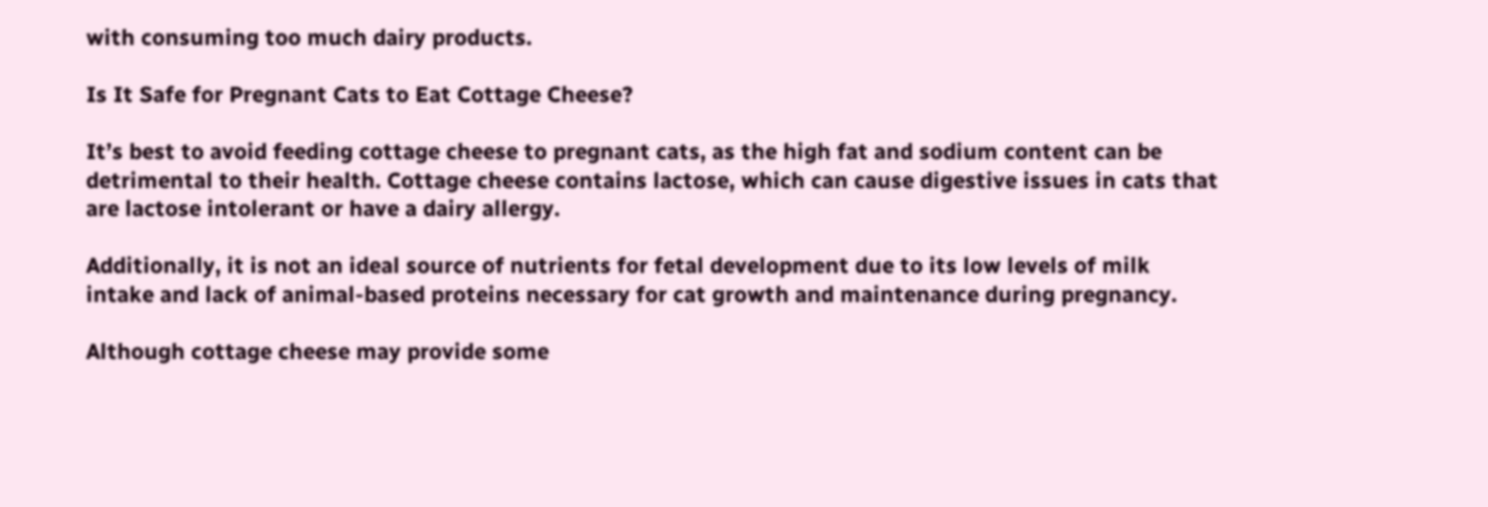with consuming too much dairy products.

Is It Safe for Pregnant Cats to Eat Cottage Cheese?

It’s best to avoid feeding cottage cheese to pregnant cats, as the high fat and sodium content can be detrimental to their health. Cottage cheese contains lactose, which can cause digestive issues in cats that are lactose intolerant or have a dairy allergy.

Additionally, it is not an ideal source of nutrients for fetal development due to its low levels of milk intake and lack of animal-based proteins necessary for cat growth and maintenance during pregnancy.

Although cottage cheese may provide some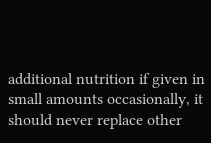additional nutrition if given in small amounts occasionally, it should never replace other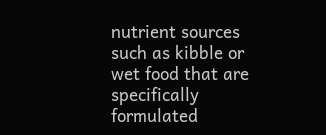nutrient sources such as kibble or wet food that are specifically formulated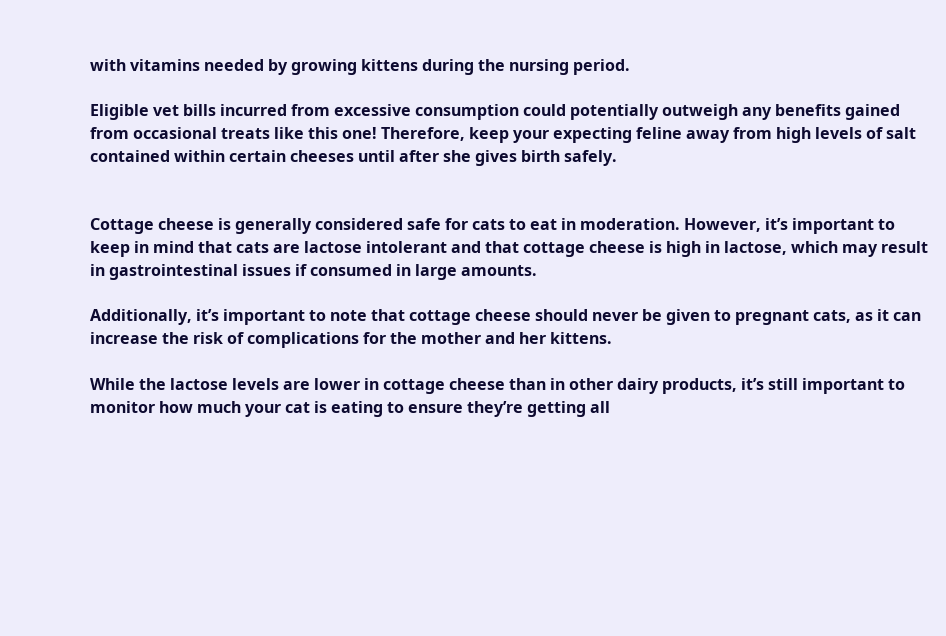with vitamins needed by growing kittens during the nursing period.

Eligible vet bills incurred from excessive consumption could potentially outweigh any benefits gained from occasional treats like this one! Therefore, keep your expecting feline away from high levels of salt contained within certain cheeses until after she gives birth safely.


Cottage cheese is generally considered safe for cats to eat in moderation. However, it’s important to keep in mind that cats are lactose intolerant and that cottage cheese is high in lactose, which may result in gastrointestinal issues if consumed in large amounts.

Additionally, it’s important to note that cottage cheese should never be given to pregnant cats, as it can increase the risk of complications for the mother and her kittens.

While the lactose levels are lower in cottage cheese than in other dairy products, it’s still important to monitor how much your cat is eating to ensure they’re getting all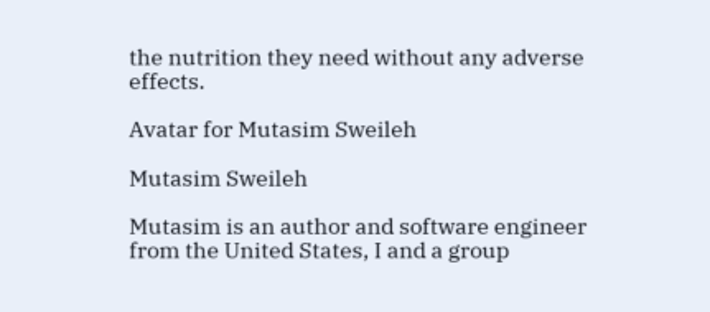the nutrition they need without any adverse effects.

Avatar for Mutasim Sweileh

Mutasim Sweileh

Mutasim is an author and software engineer from the United States, I and a group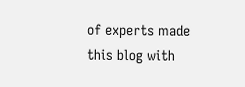of experts made this blog with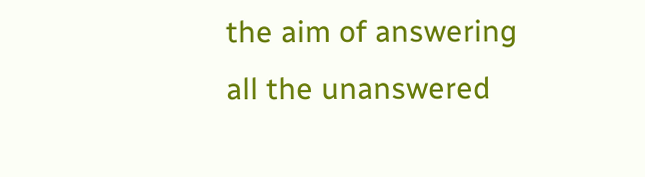the aim of answering all the unanswered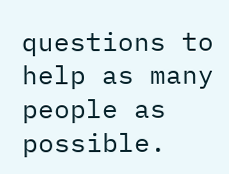questions to help as many people as possible.